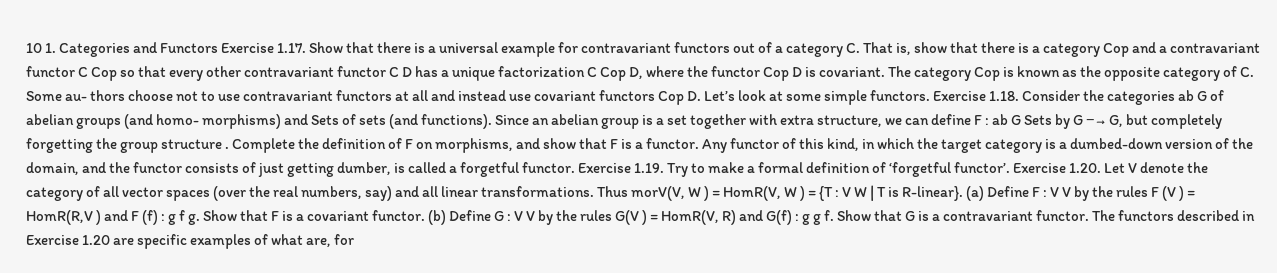10 1. Categories and Functors Exercise 1.17. Show that there is a universal example for contravariant functors out of a category C. That is, show that there is a category Cop and a contravariant functor C Cop so that every other contravariant functor C D has a unique factorization C Cop D, where the functor Cop D is covariant. The category Cop is known as the opposite category of C. Some au- thors choose not to use contravariant functors at all and instead use covariant functors Cop D. Let’s look at some simple functors. Exercise 1.18. Consider the categories ab G of abelian groups (and homo- morphisms) and Sets of sets (and functions). Since an abelian group is a set together with extra structure, we can define F : ab G Sets by G −→ G, but completely forgetting the group structure . Complete the definition of F on morphisms, and show that F is a functor. Any functor of this kind, in which the target category is a dumbed-down version of the domain, and the functor consists of just getting dumber, is called a forgetful functor. Exercise 1.19. Try to make a formal definition of ‘forgetful functor’. Exercise 1.20. Let V denote the category of all vector spaces (over the real numbers, say) and all linear transformations. Thus morV(V, W ) = HomR(V, W ) = {T : V W | T is R-linear}. (a) Define F : V V by the rules F (V ) = HomR(R,V ) and F (f) : g f g. Show that F is a covariant functor. (b) Define G : V V by the rules G(V ) = HomR(V, R) and G(f) : g g f. Show that G is a contravariant functor. The functors described in Exercise 1.20 are specific examples of what are, for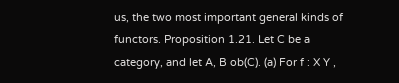us, the two most important general kinds of functors. Proposition 1.21. Let C be a category, and let A, B ob(C). (a) For f : X Y ,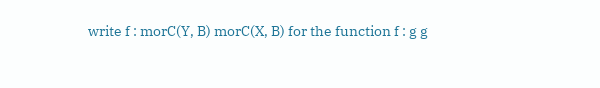write f : morC(Y, B) morC(X, B) for the function f : g g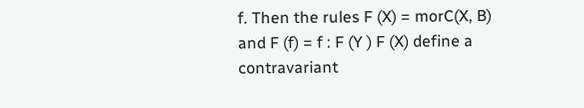f. Then the rules F (X) = morC(X, B) and F (f) = f : F (Y ) F (X) define a contravariant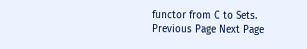functor from C to Sets.
Previous Page Next Page